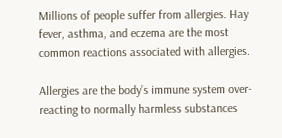Millions of people suffer from allergies. Hay fever, asthma, and eczema are the most common reactions associated with allergies.

Allergies are the body’s immune system over-reacting to normally harmless substances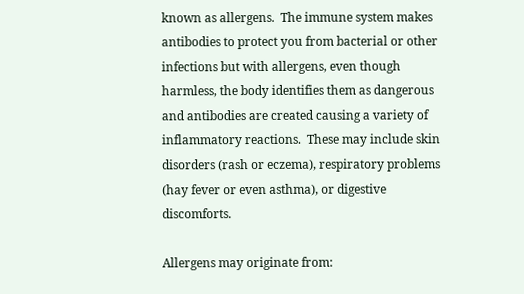known as allergens.  The immune system makes antibodies to protect you from bacterial or other infections but with allergens, even though harmless, the body identifies them as dangerous and antibodies are created causing a variety of inflammatory reactions.  These may include skin disorders (rash or eczema), respiratory problems (hay fever or even asthma), or digestive discomforts.

Allergens may originate from: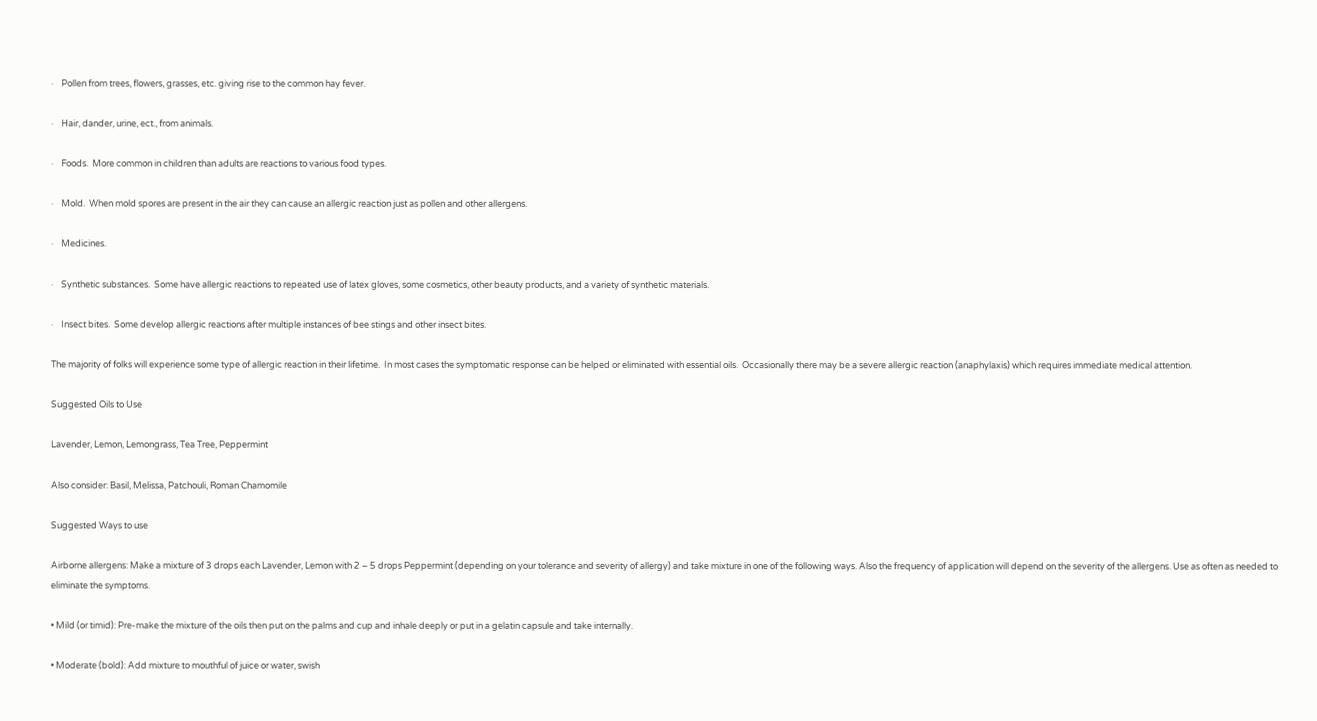·    Pollen from trees, flowers, grasses, etc. giving rise to the common hay fever.

·    Hair, dander, urine, ect., from animals.

·    Foods.  More common in children than adults are reactions to various food types.

·    Mold.  When mold spores are present in the air they can cause an allergic reaction just as pollen and other allergens.

·    Medicines.

·    Synthetic substances.  Some have allergic reactions to repeated use of latex gloves, some cosmetics, other beauty products, and a variety of synthetic materials.

·    Insect bites.  Some develop allergic reactions after multiple instances of bee stings and other insect bites.

The majority of folks will experience some type of allergic reaction in their lifetime.  In most cases the symptomatic response can be helped or eliminated with essential oils.  Occasionally there may be a severe allergic reaction (anaphylaxis) which requires immediate medical attention.

Suggested Oils to Use

Lavender, Lemon, Lemongrass, Tea Tree, Peppermint

Also consider: Basil, Melissa, Patchouli, Roman Chamomile

Suggested Ways to use

Airborne allergens: Make a mixture of 3 drops each Lavender, Lemon with 2 – 5 drops Peppermint (depending on your tolerance and severity of allergy) and take mixture in one of the following ways. Also the frequency of application will depend on the severity of the allergens. Use as often as needed to eliminate the symptoms.

• Mild (or timid): Pre-make the mixture of the oils then put on the palms and cup and inhale deeply or put in a gelatin capsule and take internally.

• Moderate (bold): Add mixture to mouthful of juice or water, swish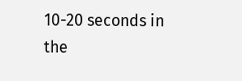10-20 seconds in the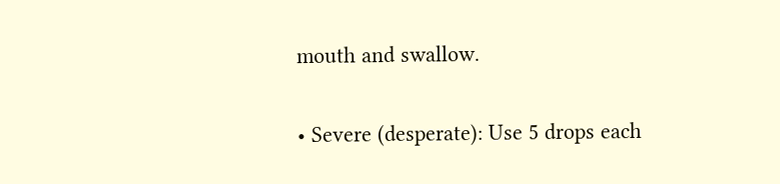mouth and swallow.

• Severe (desperate): Use 5 drops each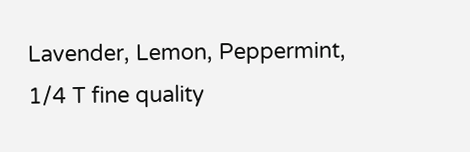Lavender, Lemon, Peppermint, 1/4 T fine quality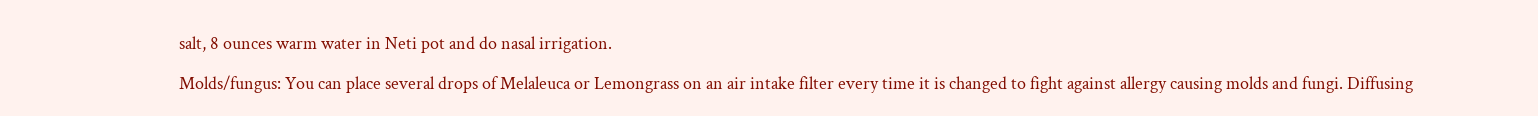salt, 8 ounces warm water in Neti pot and do nasal irrigation.

Molds/fungus: You can place several drops of Melaleuca or Lemongrass on an air intake filter every time it is changed to fight against allergy causing molds and fungi. Diffusing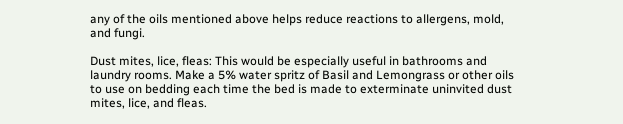any of the oils mentioned above helps reduce reactions to allergens, mold, and fungi.

Dust mites, lice, fleas: This would be especially useful in bathrooms and laundry rooms. Make a 5% water spritz of Basil and Lemongrass or other oils to use on bedding each time the bed is made to exterminate uninvited dust mites, lice, and fleas.